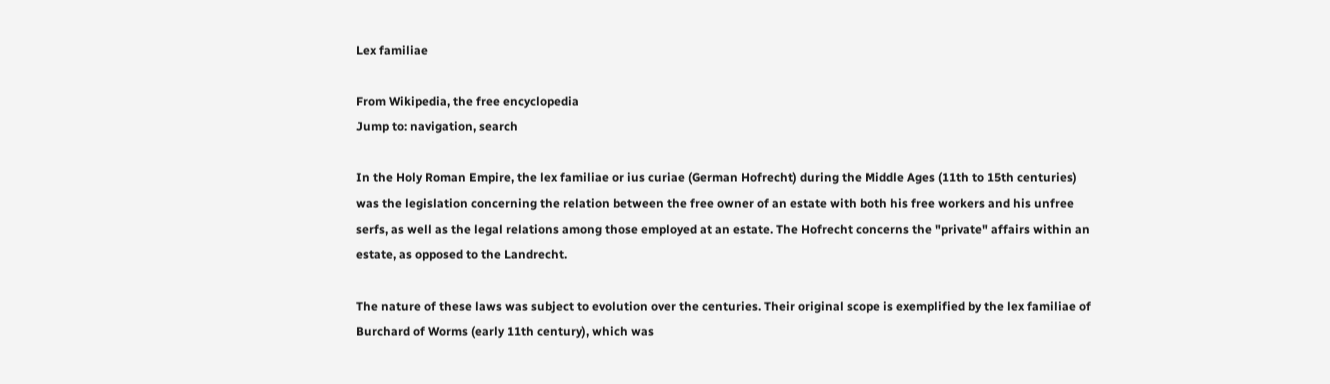Lex familiae

From Wikipedia, the free encyclopedia
Jump to: navigation, search

In the Holy Roman Empire, the lex familiae or ius curiae (German Hofrecht) during the Middle Ages (11th to 15th centuries) was the legislation concerning the relation between the free owner of an estate with both his free workers and his unfree serfs, as well as the legal relations among those employed at an estate. The Hofrecht concerns the "private" affairs within an estate, as opposed to the Landrecht.

The nature of these laws was subject to evolution over the centuries. Their original scope is exemplified by the lex familiae of Burchard of Worms (early 11th century), which was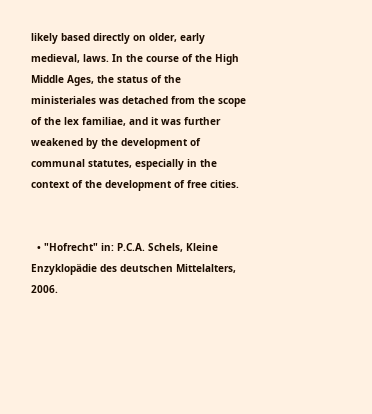likely based directly on older, early medieval, laws. In the course of the High Middle Ages, the status of the ministeriales was detached from the scope of the lex familiae, and it was further weakened by the development of communal statutes, especially in the context of the development of free cities.


  • "Hofrecht" in: P.C.A. Schels, Kleine Enzyklopädie des deutschen Mittelalters, 2006.